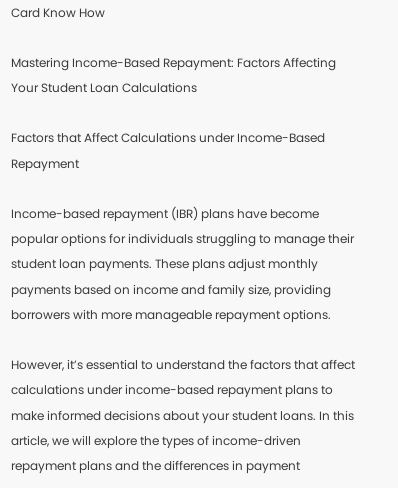Card Know How

Mastering Income-Based Repayment: Factors Affecting Your Student Loan Calculations

Factors that Affect Calculations under Income-Based Repayment

Income-based repayment (IBR) plans have become popular options for individuals struggling to manage their student loan payments. These plans adjust monthly payments based on income and family size, providing borrowers with more manageable repayment options.

However, it’s essential to understand the factors that affect calculations under income-based repayment plans to make informed decisions about your student loans. In this article, we will explore the types of income-driven repayment plans and the differences in payment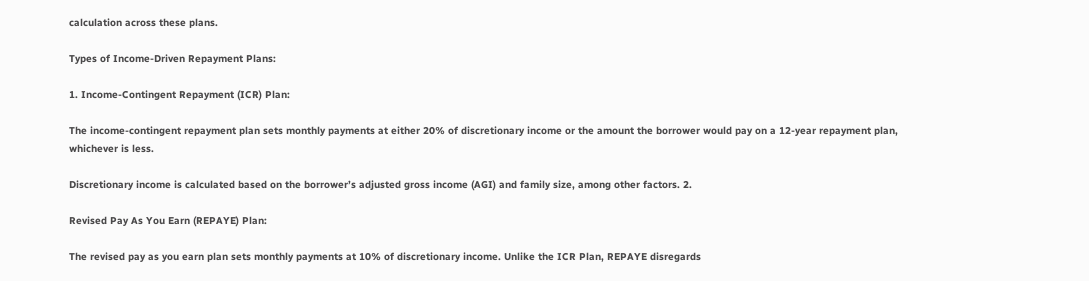calculation across these plans.

Types of Income-Driven Repayment Plans:

1. Income-Contingent Repayment (ICR) Plan:

The income-contingent repayment plan sets monthly payments at either 20% of discretionary income or the amount the borrower would pay on a 12-year repayment plan, whichever is less.

Discretionary income is calculated based on the borrower’s adjusted gross income (AGI) and family size, among other factors. 2.

Revised Pay As You Earn (REPAYE) Plan:

The revised pay as you earn plan sets monthly payments at 10% of discretionary income. Unlike the ICR Plan, REPAYE disregards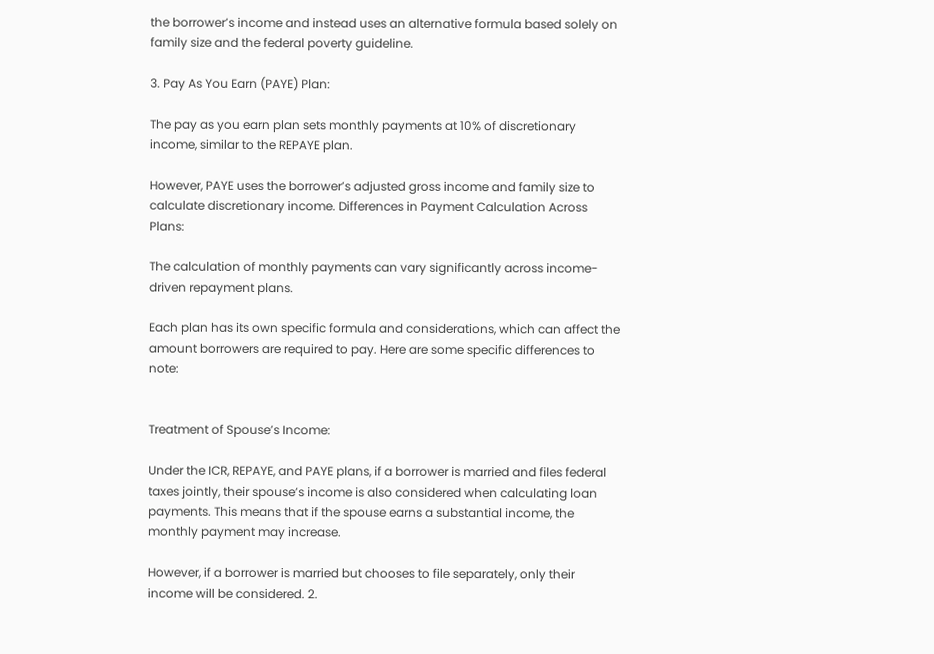the borrower’s income and instead uses an alternative formula based solely on family size and the federal poverty guideline.

3. Pay As You Earn (PAYE) Plan:

The pay as you earn plan sets monthly payments at 10% of discretionary income, similar to the REPAYE plan.

However, PAYE uses the borrower’s adjusted gross income and family size to calculate discretionary income. Differences in Payment Calculation Across Plans:

The calculation of monthly payments can vary significantly across income-driven repayment plans.

Each plan has its own specific formula and considerations, which can affect the amount borrowers are required to pay. Here are some specific differences to note:


Treatment of Spouse’s Income:

Under the ICR, REPAYE, and PAYE plans, if a borrower is married and files federal taxes jointly, their spouse’s income is also considered when calculating loan payments. This means that if the spouse earns a substantial income, the monthly payment may increase.

However, if a borrower is married but chooses to file separately, only their income will be considered. 2.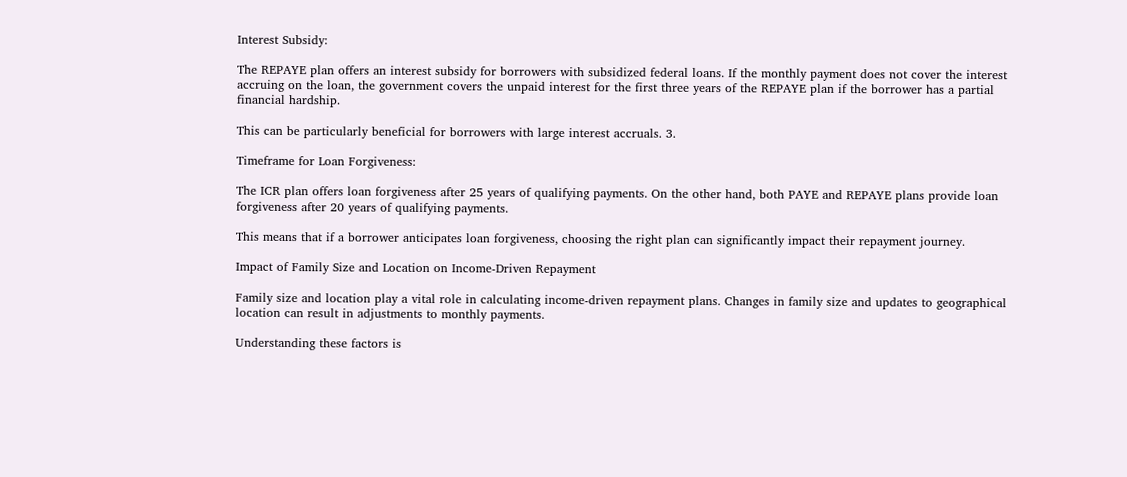Interest Subsidy:

The REPAYE plan offers an interest subsidy for borrowers with subsidized federal loans. If the monthly payment does not cover the interest accruing on the loan, the government covers the unpaid interest for the first three years of the REPAYE plan if the borrower has a partial financial hardship.

This can be particularly beneficial for borrowers with large interest accruals. 3.

Timeframe for Loan Forgiveness:

The ICR plan offers loan forgiveness after 25 years of qualifying payments. On the other hand, both PAYE and REPAYE plans provide loan forgiveness after 20 years of qualifying payments.

This means that if a borrower anticipates loan forgiveness, choosing the right plan can significantly impact their repayment journey.

Impact of Family Size and Location on Income-Driven Repayment

Family size and location play a vital role in calculating income-driven repayment plans. Changes in family size and updates to geographical location can result in adjustments to monthly payments.

Understanding these factors is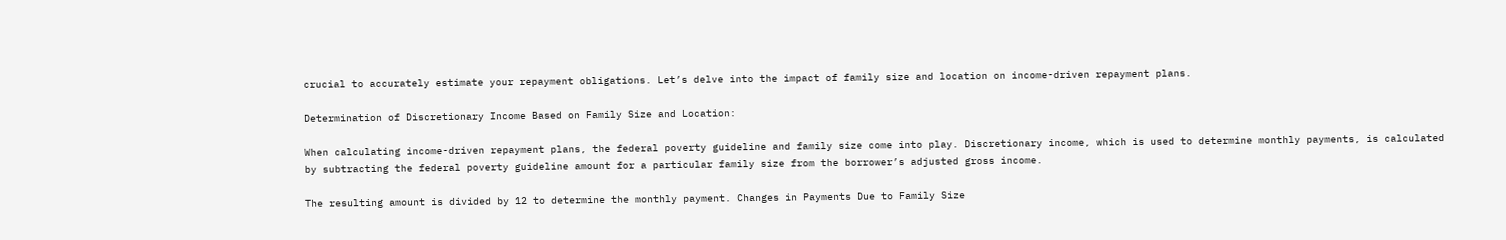crucial to accurately estimate your repayment obligations. Let’s delve into the impact of family size and location on income-driven repayment plans.

Determination of Discretionary Income Based on Family Size and Location:

When calculating income-driven repayment plans, the federal poverty guideline and family size come into play. Discretionary income, which is used to determine monthly payments, is calculated by subtracting the federal poverty guideline amount for a particular family size from the borrower’s adjusted gross income.

The resulting amount is divided by 12 to determine the monthly payment. Changes in Payments Due to Family Size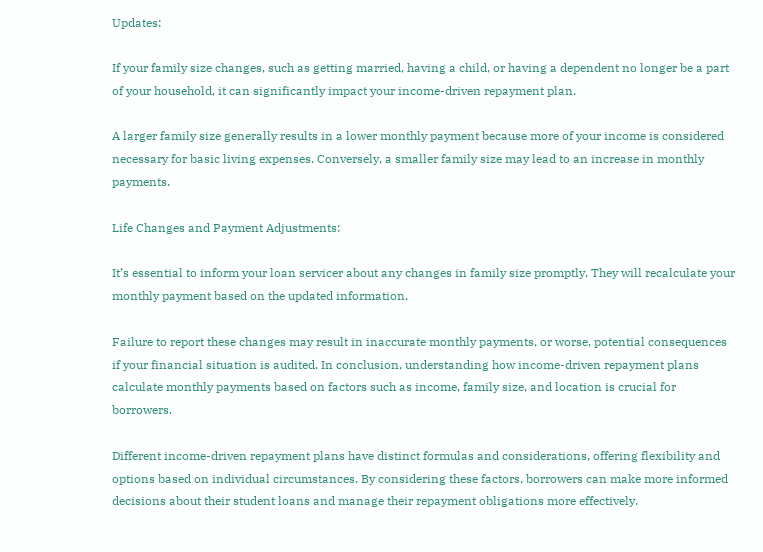Updates:

If your family size changes, such as getting married, having a child, or having a dependent no longer be a part of your household, it can significantly impact your income-driven repayment plan.

A larger family size generally results in a lower monthly payment because more of your income is considered necessary for basic living expenses. Conversely, a smaller family size may lead to an increase in monthly payments.

Life Changes and Payment Adjustments:

It’s essential to inform your loan servicer about any changes in family size promptly. They will recalculate your monthly payment based on the updated information.

Failure to report these changes may result in inaccurate monthly payments, or worse, potential consequences if your financial situation is audited. In conclusion, understanding how income-driven repayment plans calculate monthly payments based on factors such as income, family size, and location is crucial for borrowers.

Different income-driven repayment plans have distinct formulas and considerations, offering flexibility and options based on individual circumstances. By considering these factors, borrowers can make more informed decisions about their student loans and manage their repayment obligations more effectively.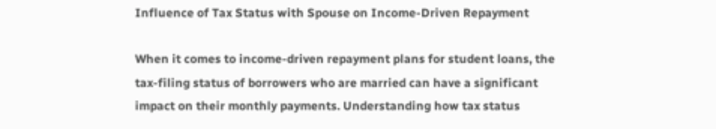Influence of Tax Status with Spouse on Income-Driven Repayment

When it comes to income-driven repayment plans for student loans, the tax-filing status of borrowers who are married can have a significant impact on their monthly payments. Understanding how tax status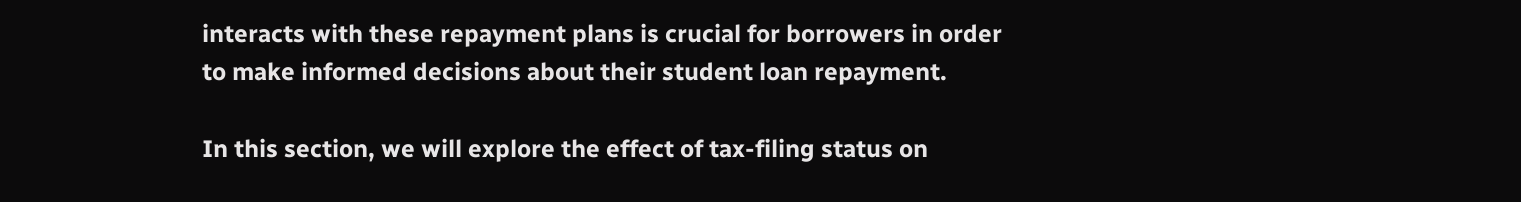interacts with these repayment plans is crucial for borrowers in order to make informed decisions about their student loan repayment.

In this section, we will explore the effect of tax-filing status on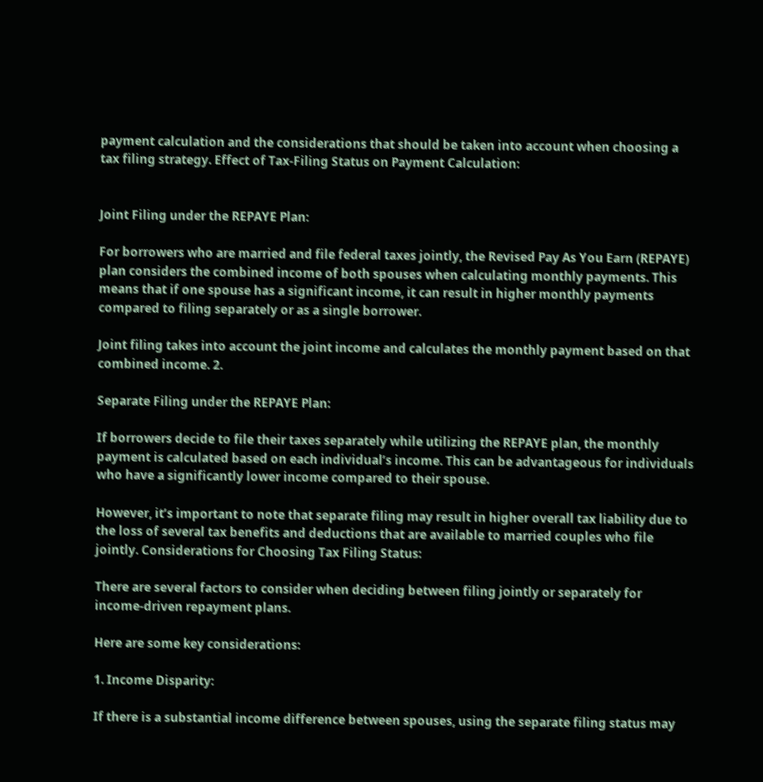payment calculation and the considerations that should be taken into account when choosing a tax filing strategy. Effect of Tax-Filing Status on Payment Calculation:


Joint Filing under the REPAYE Plan:

For borrowers who are married and file federal taxes jointly, the Revised Pay As You Earn (REPAYE) plan considers the combined income of both spouses when calculating monthly payments. This means that if one spouse has a significant income, it can result in higher monthly payments compared to filing separately or as a single borrower.

Joint filing takes into account the joint income and calculates the monthly payment based on that combined income. 2.

Separate Filing under the REPAYE Plan:

If borrowers decide to file their taxes separately while utilizing the REPAYE plan, the monthly payment is calculated based on each individual’s income. This can be advantageous for individuals who have a significantly lower income compared to their spouse.

However, it’s important to note that separate filing may result in higher overall tax liability due to the loss of several tax benefits and deductions that are available to married couples who file jointly. Considerations for Choosing Tax Filing Status:

There are several factors to consider when deciding between filing jointly or separately for income-driven repayment plans.

Here are some key considerations:

1. Income Disparity:

If there is a substantial income difference between spouses, using the separate filing status may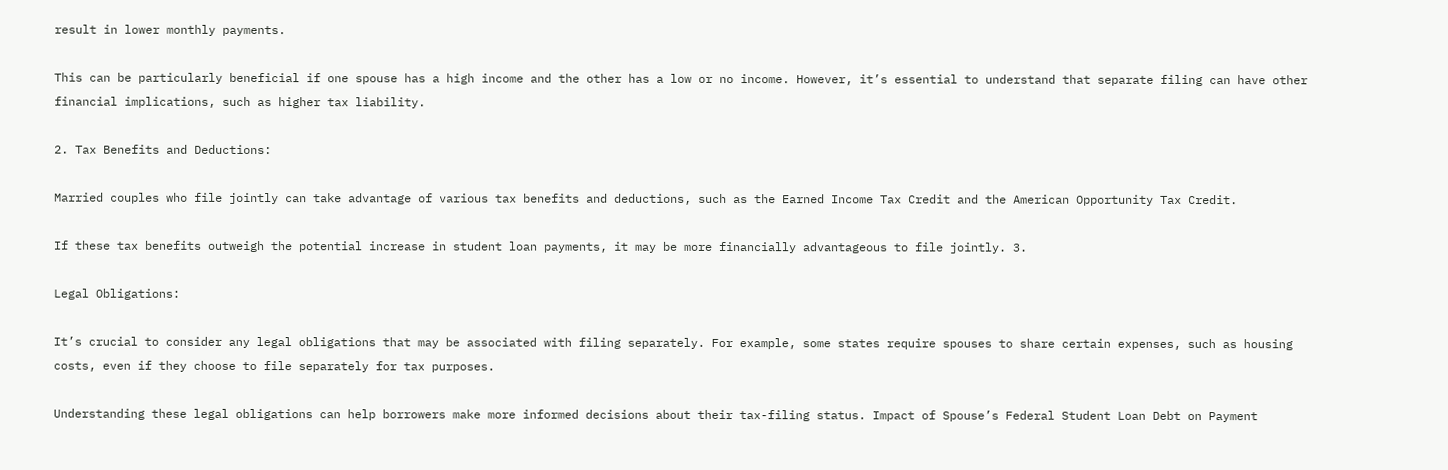result in lower monthly payments.

This can be particularly beneficial if one spouse has a high income and the other has a low or no income. However, it’s essential to understand that separate filing can have other financial implications, such as higher tax liability.

2. Tax Benefits and Deductions:

Married couples who file jointly can take advantage of various tax benefits and deductions, such as the Earned Income Tax Credit and the American Opportunity Tax Credit.

If these tax benefits outweigh the potential increase in student loan payments, it may be more financially advantageous to file jointly. 3.

Legal Obligations:

It’s crucial to consider any legal obligations that may be associated with filing separately. For example, some states require spouses to share certain expenses, such as housing costs, even if they choose to file separately for tax purposes.

Understanding these legal obligations can help borrowers make more informed decisions about their tax-filing status. Impact of Spouse’s Federal Student Loan Debt on Payment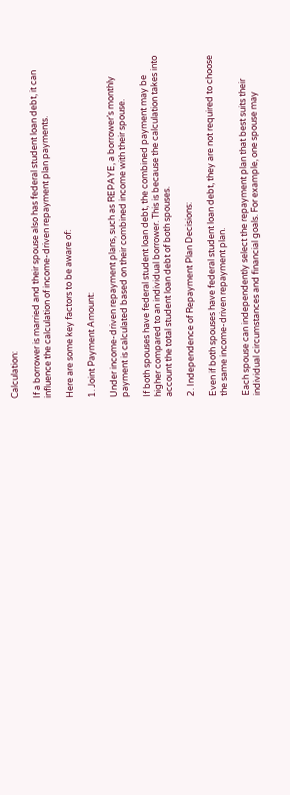Calculation:

If a borrower is married and their spouse also has federal student loan debt, it can influence the calculation of income-driven repayment plan payments.

Here are some key factors to be aware of:

1. Joint Payment Amount:

Under income-driven repayment plans, such as REPAYE, a borrower’s monthly payment is calculated based on their combined income with their spouse.

If both spouses have federal student loan debt, the combined payment may be higher compared to an individual borrower. This is because the calculation takes into account the total student loan debt of both spouses.

2. Independence of Repayment Plan Decisions:

Even if both spouses have federal student loan debt, they are not required to choose the same income-driven repayment plan.

Each spouse can independently select the repayment plan that best suits their individual circumstances and financial goals. For example, one spouse may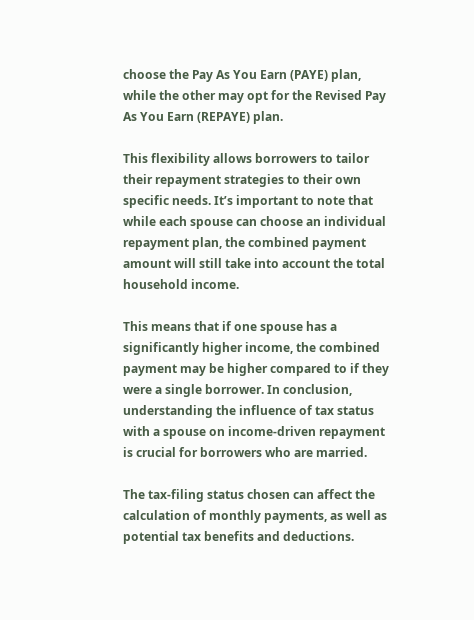choose the Pay As You Earn (PAYE) plan, while the other may opt for the Revised Pay As You Earn (REPAYE) plan.

This flexibility allows borrowers to tailor their repayment strategies to their own specific needs. It’s important to note that while each spouse can choose an individual repayment plan, the combined payment amount will still take into account the total household income.

This means that if one spouse has a significantly higher income, the combined payment may be higher compared to if they were a single borrower. In conclusion, understanding the influence of tax status with a spouse on income-driven repayment is crucial for borrowers who are married.

The tax-filing status chosen can affect the calculation of monthly payments, as well as potential tax benefits and deductions.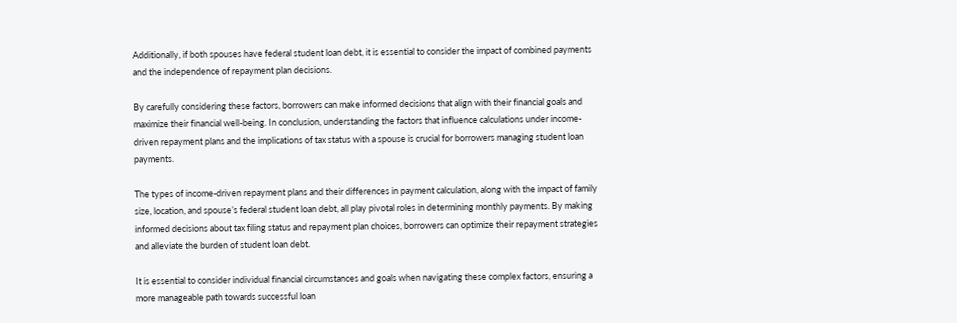Additionally, if both spouses have federal student loan debt, it is essential to consider the impact of combined payments and the independence of repayment plan decisions.

By carefully considering these factors, borrowers can make informed decisions that align with their financial goals and maximize their financial well-being. In conclusion, understanding the factors that influence calculations under income-driven repayment plans and the implications of tax status with a spouse is crucial for borrowers managing student loan payments.

The types of income-driven repayment plans and their differences in payment calculation, along with the impact of family size, location, and spouse’s federal student loan debt, all play pivotal roles in determining monthly payments. By making informed decisions about tax filing status and repayment plan choices, borrowers can optimize their repayment strategies and alleviate the burden of student loan debt.

It is essential to consider individual financial circumstances and goals when navigating these complex factors, ensuring a more manageable path towards successful loan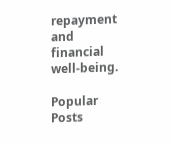repayment and financial well-being.

Popular Posts